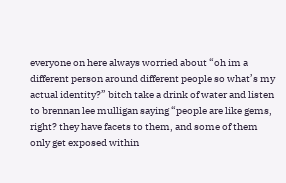everyone on here always worried about “oh im a different person around different people so what’s my actual identity?” bitch take a drink of water and listen to brennan lee mulligan saying “people are like gems, right? they have facets to them, and some of them only get exposed within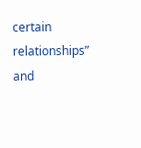certain relationships” and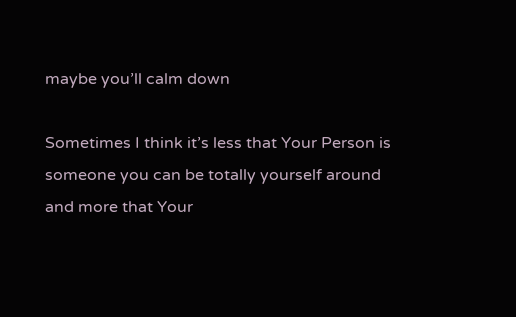maybe you’ll calm down

Sometimes I think it’s less that Your Person is someone you can be totally yourself around and more that Your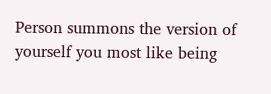Person summons the version of yourself you most like being